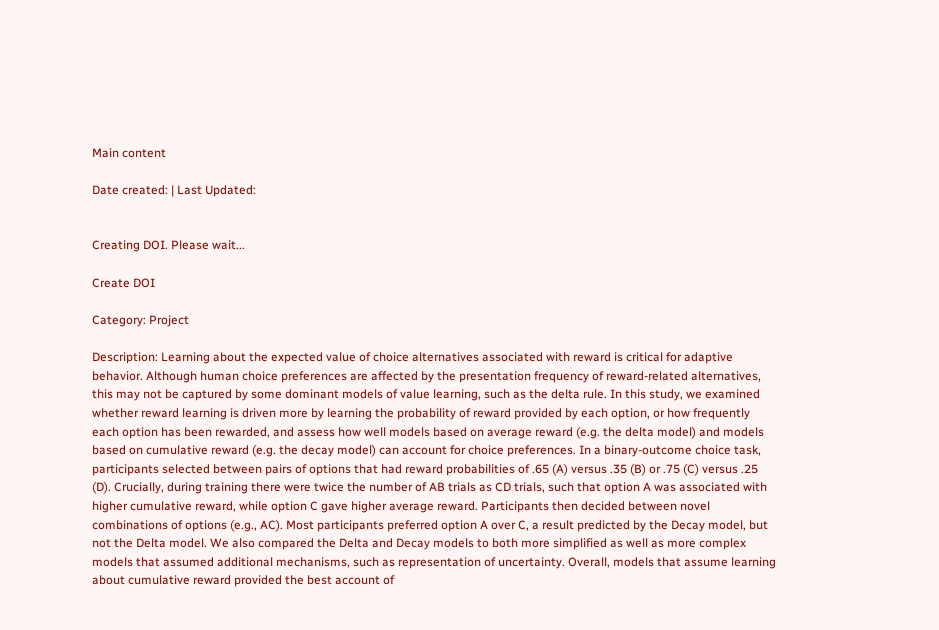Main content

Date created: | Last Updated:


Creating DOI. Please wait...

Create DOI

Category: Project

Description: Learning about the expected value of choice alternatives associated with reward is critical for adaptive behavior. Although human choice preferences are affected by the presentation frequency of reward-related alternatives, this may not be captured by some dominant models of value learning, such as the delta rule. In this study, we examined whether reward learning is driven more by learning the probability of reward provided by each option, or how frequently each option has been rewarded, and assess how well models based on average reward (e.g. the delta model) and models based on cumulative reward (e.g. the decay model) can account for choice preferences. In a binary-outcome choice task, participants selected between pairs of options that had reward probabilities of .65 (A) versus .35 (B) or .75 (C) versus .25 (D). Crucially, during training there were twice the number of AB trials as CD trials, such that option A was associated with higher cumulative reward, while option C gave higher average reward. Participants then decided between novel combinations of options (e.g., AC). Most participants preferred option A over C, a result predicted by the Decay model, but not the Delta model. We also compared the Delta and Decay models to both more simplified as well as more complex models that assumed additional mechanisms, such as representation of uncertainty. Overall, models that assume learning about cumulative reward provided the best account of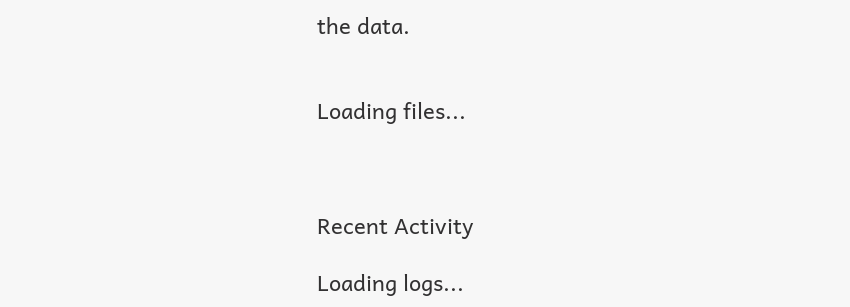the data.


Loading files...



Recent Activity

Loading logs...